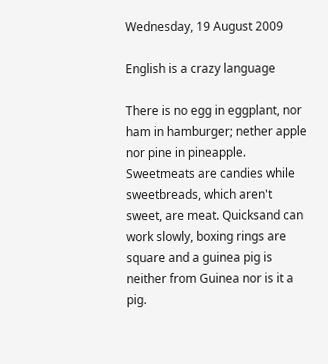Wednesday, 19 August 2009

English is a crazy language

There is no egg in eggplant, nor ham in hamburger; nether apple nor pine in pineapple. Sweetmeats are candies while sweetbreads, which aren't sweet, are meat. Quicksand can work slowly, boxing rings are square and a guinea pig is neither from Guinea nor is it a pig.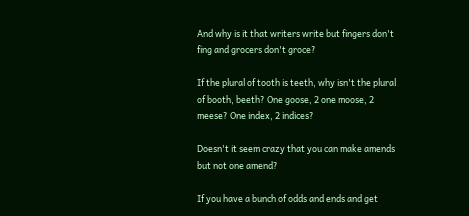And why is it that writers write but fingers don't fing and grocers don't groce?

If the plural of tooth is teeth, why isn't the plural of booth, beeth? One goose, 2 one moose, 2 meese? One index, 2 indices?

Doesn't it seem crazy that you can make amends but not one amend?

If you have a bunch of odds and ends and get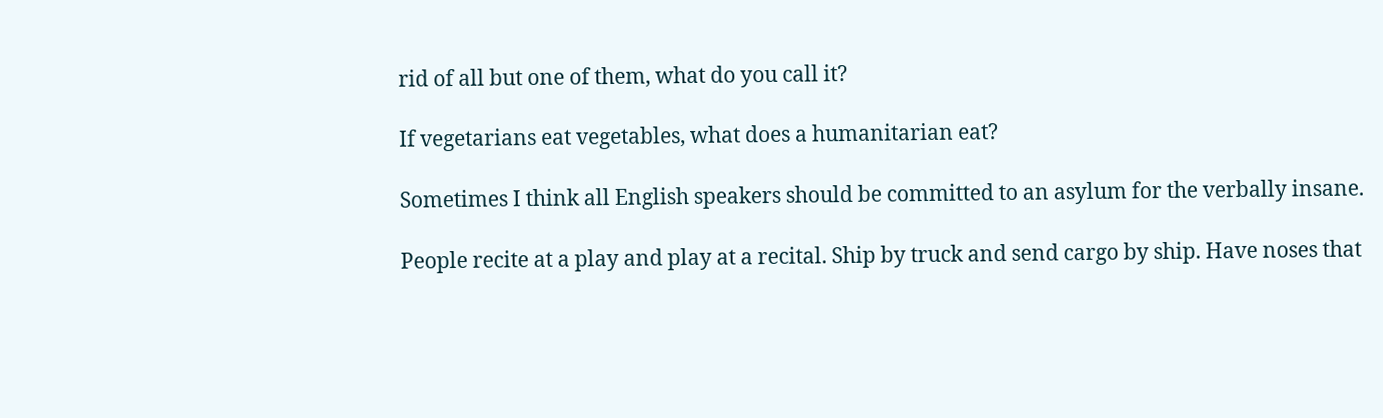rid of all but one of them, what do you call it?

If vegetarians eat vegetables, what does a humanitarian eat?

Sometimes I think all English speakers should be committed to an asylum for the verbally insane.

People recite at a play and play at a recital. Ship by truck and send cargo by ship. Have noses that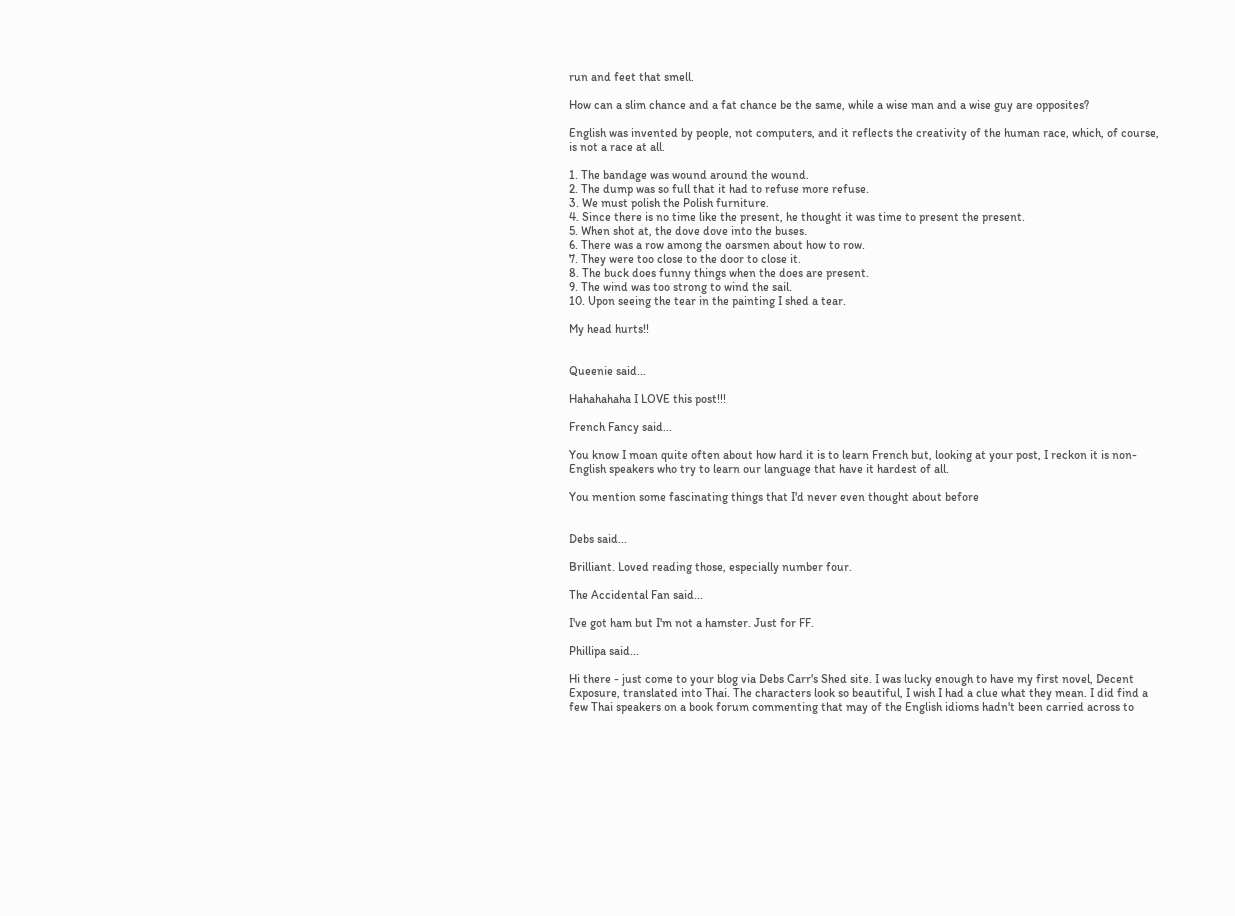run and feet that smell.

How can a slim chance and a fat chance be the same, while a wise man and a wise guy are opposites?

English was invented by people, not computers, and it reflects the creativity of the human race, which, of course, is not a race at all.

1. The bandage was wound around the wound.
2. The dump was so full that it had to refuse more refuse.
3. We must polish the Polish furniture.
4. Since there is no time like the present, he thought it was time to present the present.
5. When shot at, the dove dove into the buses.
6. There was a row among the oarsmen about how to row.
7. They were too close to the door to close it.
8. The buck does funny things when the does are present.
9. The wind was too strong to wind the sail.
10. Upon seeing the tear in the painting I shed a tear.

My head hurts!!


Queenie said...

Hahahahaha I LOVE this post!!!

French Fancy said...

You know I moan quite often about how hard it is to learn French but, looking at your post, I reckon it is non-English speakers who try to learn our language that have it hardest of all.

You mention some fascinating things that I'd never even thought about before


Debs said...

Brilliant. Loved reading those, especially number four.

The Accidental Fan said...

I've got ham but I'm not a hamster. Just for FF.

Phillipa said...

Hi there - just come to your blog via Debs Carr's Shed site. I was lucky enough to have my first novel, Decent Exposure, translated into Thai. The characters look so beautiful, I wish I had a clue what they mean. I did find a few Thai speakers on a book forum commenting that may of the English idioms hadn't been carried across to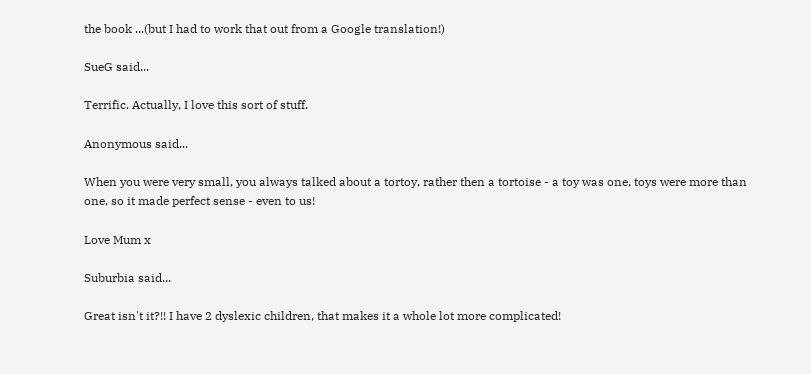the book ...(but I had to work that out from a Google translation!)

SueG said...

Terrific. Actually, I love this sort of stuff.

Anonymous said...

When you were very small, you always talked about a tortoy, rather then a tortoise - a toy was one, toys were more than one, so it made perfect sense - even to us!

Love Mum x

Suburbia said...

Great isn't it?!! I have 2 dyslexic children, that makes it a whole lot more complicated!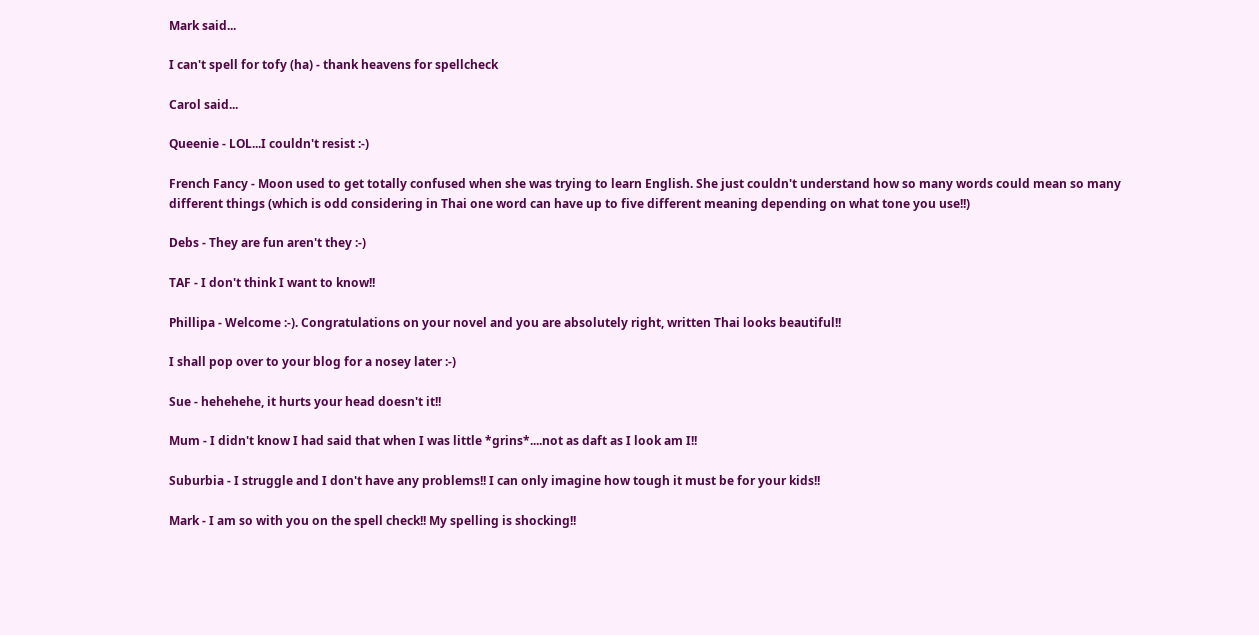Mark said...

I can't spell for tofy (ha) - thank heavens for spellcheck

Carol said...

Queenie - LOL...I couldn't resist :-)

French Fancy - Moon used to get totally confused when she was trying to learn English. She just couldn't understand how so many words could mean so many different things (which is odd considering in Thai one word can have up to five different meaning depending on what tone you use!!)

Debs - They are fun aren't they :-)

TAF - I don't think I want to know!!

Phillipa - Welcome :-). Congratulations on your novel and you are absolutely right, written Thai looks beautiful!!

I shall pop over to your blog for a nosey later :-)

Sue - hehehehe, it hurts your head doesn't it!!

Mum - I didn't know I had said that when I was little *grins*....not as daft as I look am I!!

Suburbia - I struggle and I don't have any problems!! I can only imagine how tough it must be for your kids!!

Mark - I am so with you on the spell check!! My spelling is shocking!!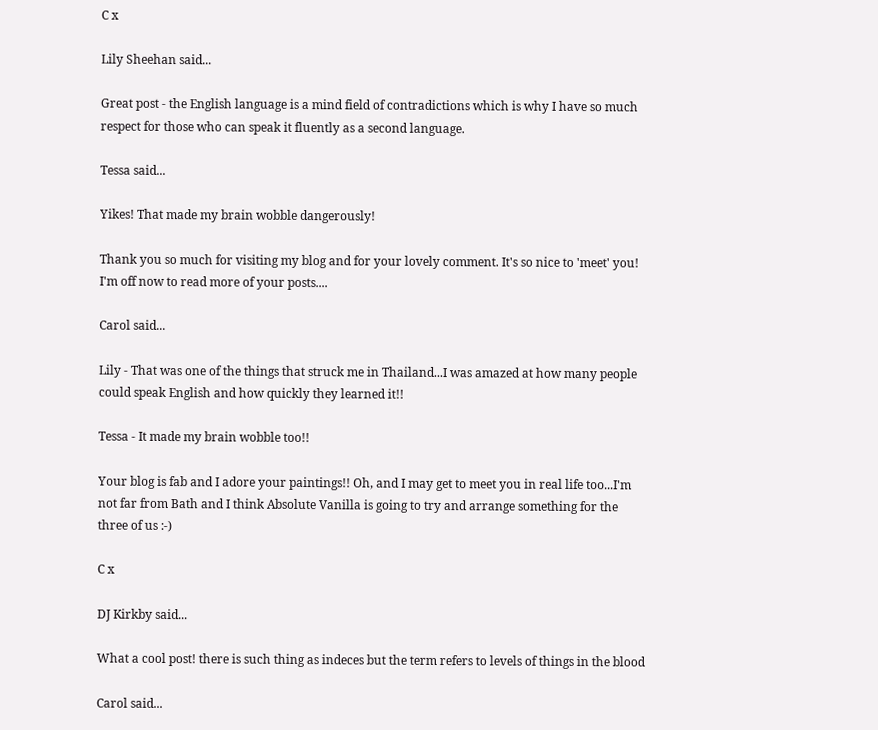C x

Lily Sheehan said...

Great post - the English language is a mind field of contradictions which is why I have so much respect for those who can speak it fluently as a second language.

Tessa said...

Yikes! That made my brain wobble dangerously!

Thank you so much for visiting my blog and for your lovely comment. It's so nice to 'meet' you! I'm off now to read more of your posts....

Carol said...

Lily - That was one of the things that struck me in Thailand...I was amazed at how many people could speak English and how quickly they learned it!!

Tessa - It made my brain wobble too!!

Your blog is fab and I adore your paintings!! Oh, and I may get to meet you in real life too...I'm not far from Bath and I think Absolute Vanilla is going to try and arrange something for the three of us :-)

C x

DJ Kirkby said...

What a cool post! there is such thing as indeces but the term refers to levels of things in the blood

Carol said...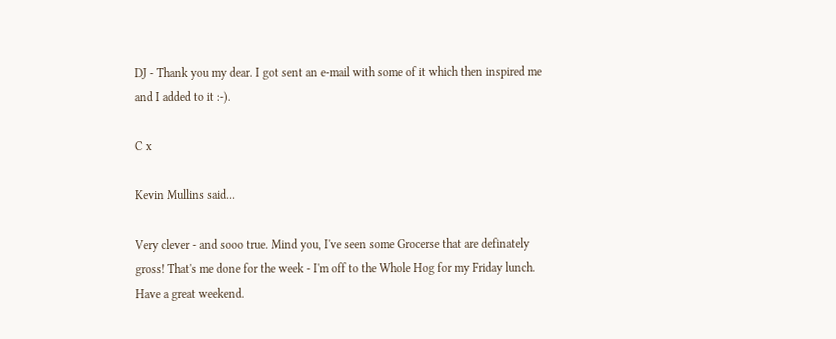DJ - Thank you my dear. I got sent an e-mail with some of it which then inspired me and I added to it :-).

C x

Kevin Mullins said...

Very clever - and sooo true. Mind you, I've seen some Grocerse that are definately gross! That's me done for the week - I'm off to the Whole Hog for my Friday lunch. Have a great weekend.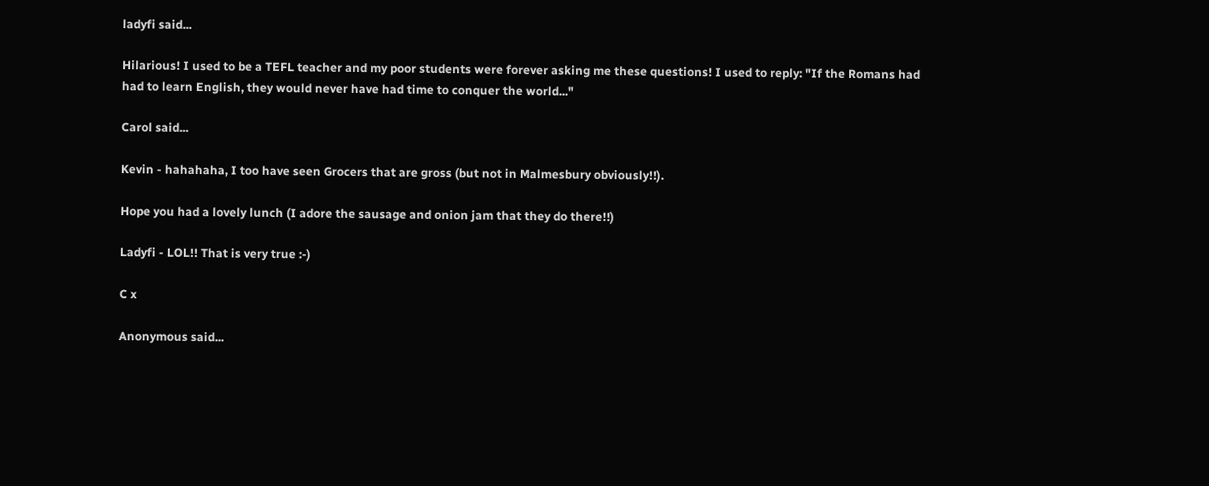ladyfi said...

Hilarious! I used to be a TEFL teacher and my poor students were forever asking me these questions! I used to reply: "If the Romans had had to learn English, they would never have had time to conquer the world..."

Carol said...

Kevin - hahahaha, I too have seen Grocers that are gross (but not in Malmesbury obviously!!).

Hope you had a lovely lunch (I adore the sausage and onion jam that they do there!!)

Ladyfi - LOL!! That is very true :-)

C x

Anonymous said...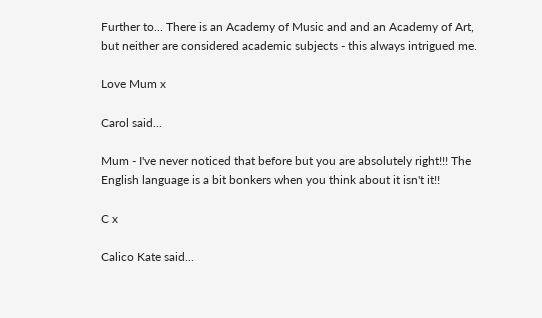Further to... There is an Academy of Music and and an Academy of Art, but neither are considered academic subjects - this always intrigued me.

Love Mum x

Carol said...

Mum - I've never noticed that before but you are absolutely right!!! The English language is a bit bonkers when you think about it isn't it!!

C x

Calico Kate said...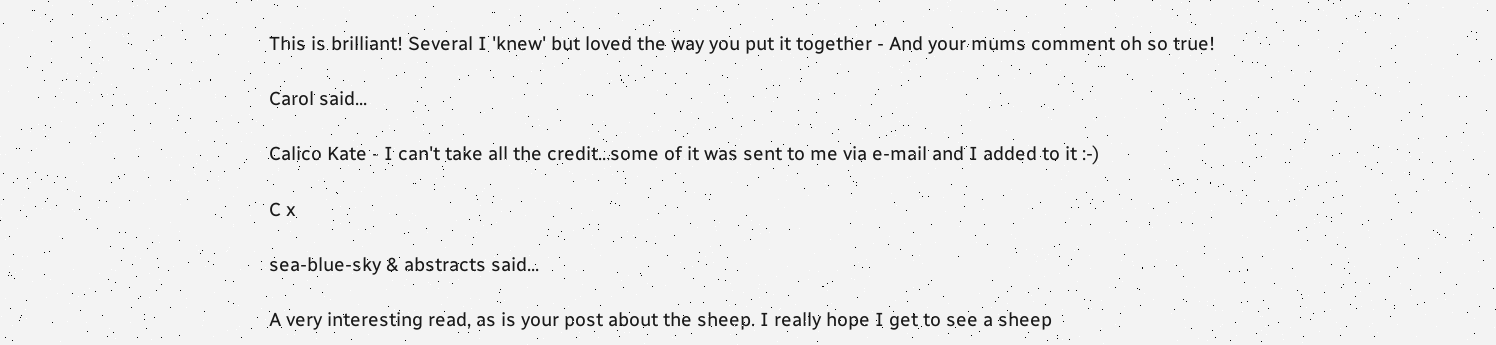This is brilliant! Several I 'knew' but loved the way you put it together - And your mums comment oh so true!

Carol said...

Calico Kate - I can't take all the credit...some of it was sent to me via e-mail and I added to it :-)

C x

sea-blue-sky & abstracts said...

A very interesting read, as is your post about the sheep. I really hope I get to see a sheep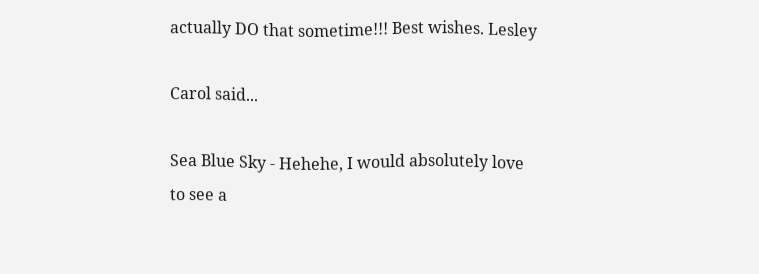actually DO that sometime!!! Best wishes. Lesley

Carol said...

Sea Blue Sky - Hehehe, I would absolutely love to see a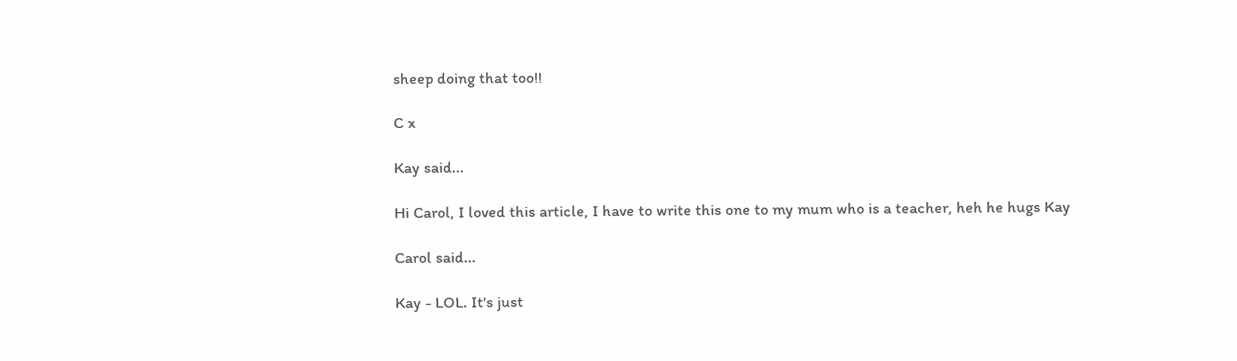sheep doing that too!!

C x

Kay said...

Hi Carol, I loved this article, I have to write this one to my mum who is a teacher, heh he hugs Kay

Carol said...

Kay - LOL. It's just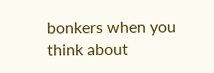bonkers when you think about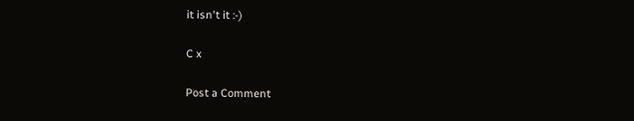it isn't it :-)

C x

Post a Comment